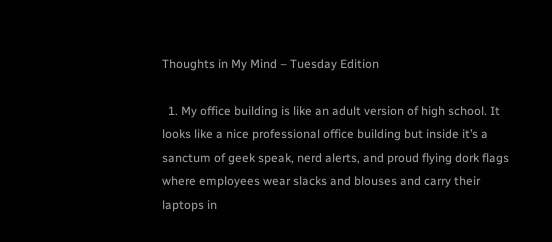Thoughts in My Mind – Tuesday Edition

  1. My office building is like an adult version of high school. It looks like a nice professional office building but inside it’s a sanctum of geek speak, nerd alerts, and proud flying dork flags where employees wear slacks and blouses and carry their laptops in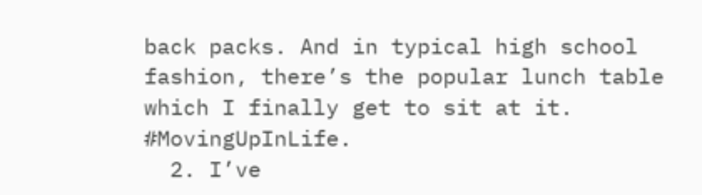back packs. And in typical high school fashion, there’s the popular lunch table which I finally get to sit at it. #MovingUpInLife.
  2. I’ve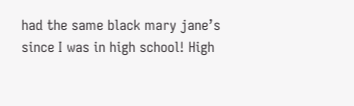had the same black mary jane’s since I was in high school! High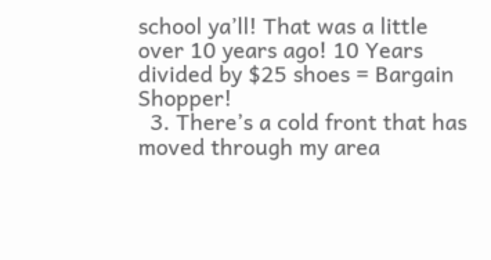school ya’ll! That was a little over 10 years ago! 10 Years divided by $25 shoes = Bargain Shopper!
  3. There’s a cold front that has moved through my area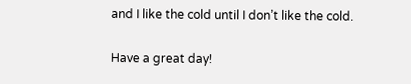and I like the cold until I don’t like the cold.

Have a great day!